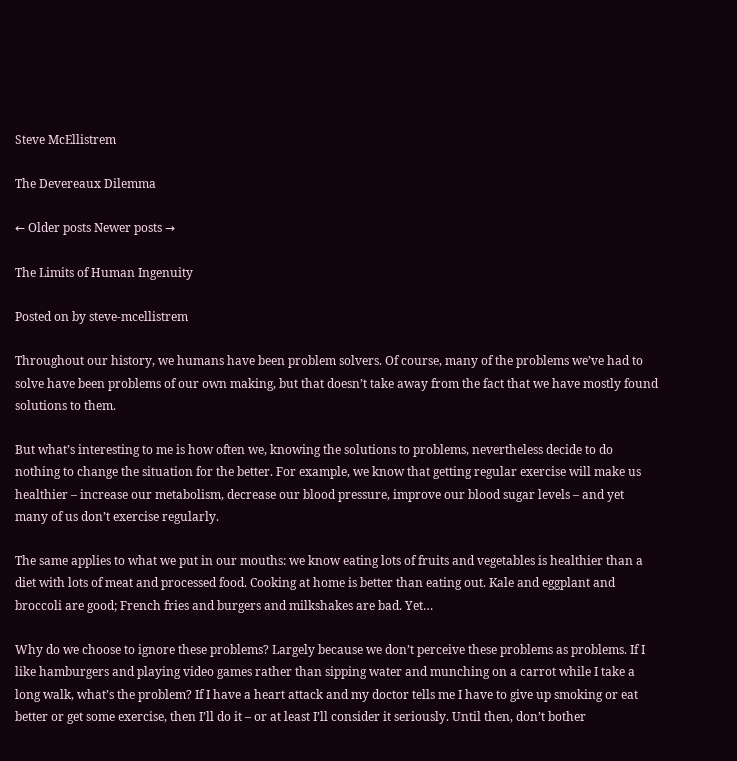Steve McEllistrem

The Devereaux Dilemma

← Older posts Newer posts →

The Limits of Human Ingenuity

Posted on by steve-mcellistrem

Throughout our history, we humans have been problem solvers. Of course, many of the problems we’ve had to solve have been problems of our own making, but that doesn’t take away from the fact that we have mostly found solutions to them.

But what’s interesting to me is how often we, knowing the solutions to problems, nevertheless decide to do nothing to change the situation for the better. For example, we know that getting regular exercise will make us healthier – increase our metabolism, decrease our blood pressure, improve our blood sugar levels – and yet many of us don’t exercise regularly.

The same applies to what we put in our mouths: we know eating lots of fruits and vegetables is healthier than a diet with lots of meat and processed food. Cooking at home is better than eating out. Kale and eggplant and broccoli are good; French fries and burgers and milkshakes are bad. Yet…

Why do we choose to ignore these problems? Largely because we don’t perceive these problems as problems. If I like hamburgers and playing video games rather than sipping water and munching on a carrot while I take a long walk, what’s the problem? If I have a heart attack and my doctor tells me I have to give up smoking or eat better or get some exercise, then I’ll do it – or at least I’ll consider it seriously. Until then, don’t bother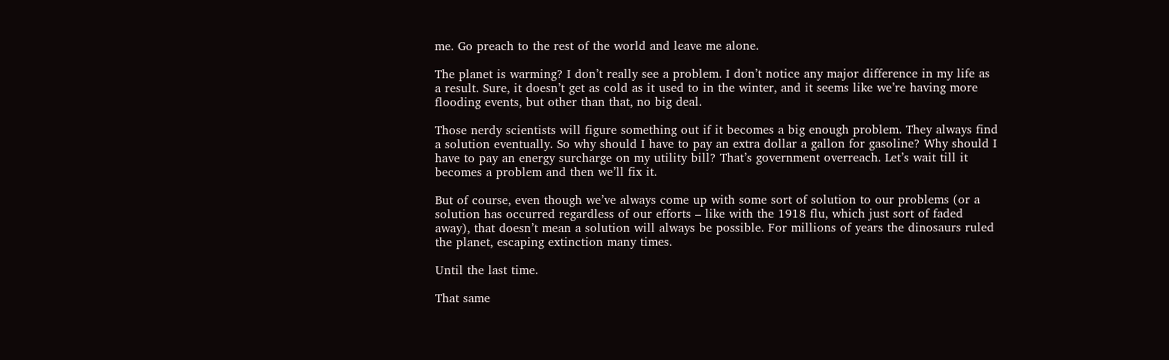me. Go preach to the rest of the world and leave me alone.

The planet is warming? I don’t really see a problem. I don’t notice any major difference in my life as a result. Sure, it doesn’t get as cold as it used to in the winter, and it seems like we’re having more flooding events, but other than that, no big deal.

Those nerdy scientists will figure something out if it becomes a big enough problem. They always find a solution eventually. So why should I have to pay an extra dollar a gallon for gasoline? Why should I have to pay an energy surcharge on my utility bill? That’s government overreach. Let’s wait till it becomes a problem and then we’ll fix it.

But of course, even though we’ve always come up with some sort of solution to our problems (or a solution has occurred regardless of our efforts – like with the 1918 flu, which just sort of faded away), that doesn’t mean a solution will always be possible. For millions of years the dinosaurs ruled the planet, escaping extinction many times.

Until the last time.

That same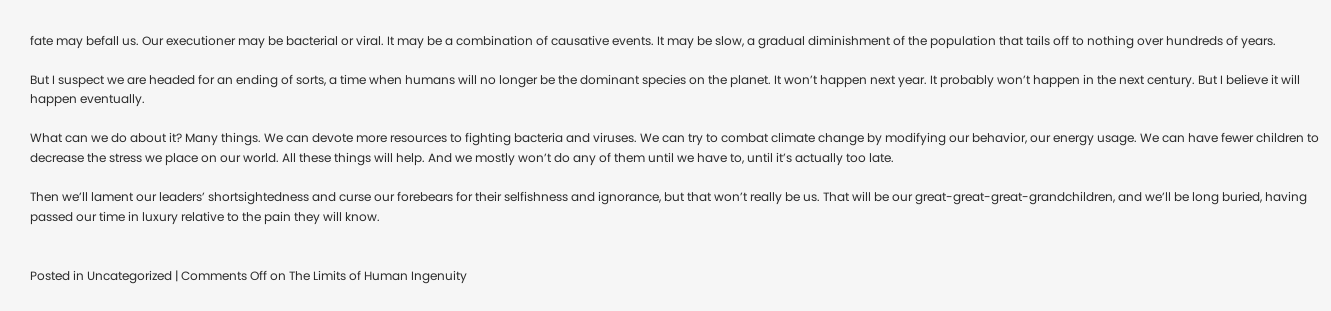fate may befall us. Our executioner may be bacterial or viral. It may be a combination of causative events. It may be slow, a gradual diminishment of the population that tails off to nothing over hundreds of years.

But I suspect we are headed for an ending of sorts, a time when humans will no longer be the dominant species on the planet. It won’t happen next year. It probably won’t happen in the next century. But I believe it will happen eventually.

What can we do about it? Many things. We can devote more resources to fighting bacteria and viruses. We can try to combat climate change by modifying our behavior, our energy usage. We can have fewer children to decrease the stress we place on our world. All these things will help. And we mostly won’t do any of them until we have to, until it’s actually too late.

Then we’ll lament our leaders’ shortsightedness and curse our forebears for their selfishness and ignorance, but that won’t really be us. That will be our great-great-great-grandchildren, and we’ll be long buried, having passed our time in luxury relative to the pain they will know.


Posted in Uncategorized | Comments Off on The Limits of Human Ingenuity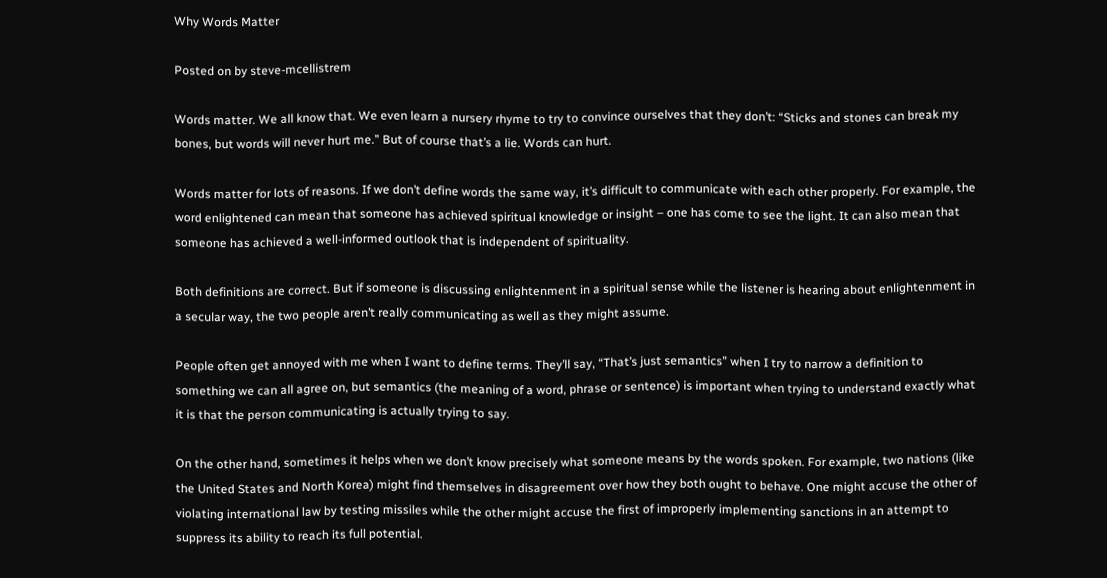Why Words Matter

Posted on by steve-mcellistrem

Words matter. We all know that. We even learn a nursery rhyme to try to convince ourselves that they don’t: “Sticks and stones can break my bones, but words will never hurt me.” But of course that’s a lie. Words can hurt.

Words matter for lots of reasons. If we don’t define words the same way, it’s difficult to communicate with each other properly. For example, the word enlightened can mean that someone has achieved spiritual knowledge or insight – one has come to see the light. It can also mean that someone has achieved a well-informed outlook that is independent of spirituality.

Both definitions are correct. But if someone is discussing enlightenment in a spiritual sense while the listener is hearing about enlightenment in a secular way, the two people aren’t really communicating as well as they might assume.

People often get annoyed with me when I want to define terms. They’ll say, “That’s just semantics” when I try to narrow a definition to something we can all agree on, but semantics (the meaning of a word, phrase or sentence) is important when trying to understand exactly what it is that the person communicating is actually trying to say.

On the other hand, sometimes it helps when we don’t know precisely what someone means by the words spoken. For example, two nations (like the United States and North Korea) might find themselves in disagreement over how they both ought to behave. One might accuse the other of violating international law by testing missiles while the other might accuse the first of improperly implementing sanctions in an attempt to suppress its ability to reach its full potential.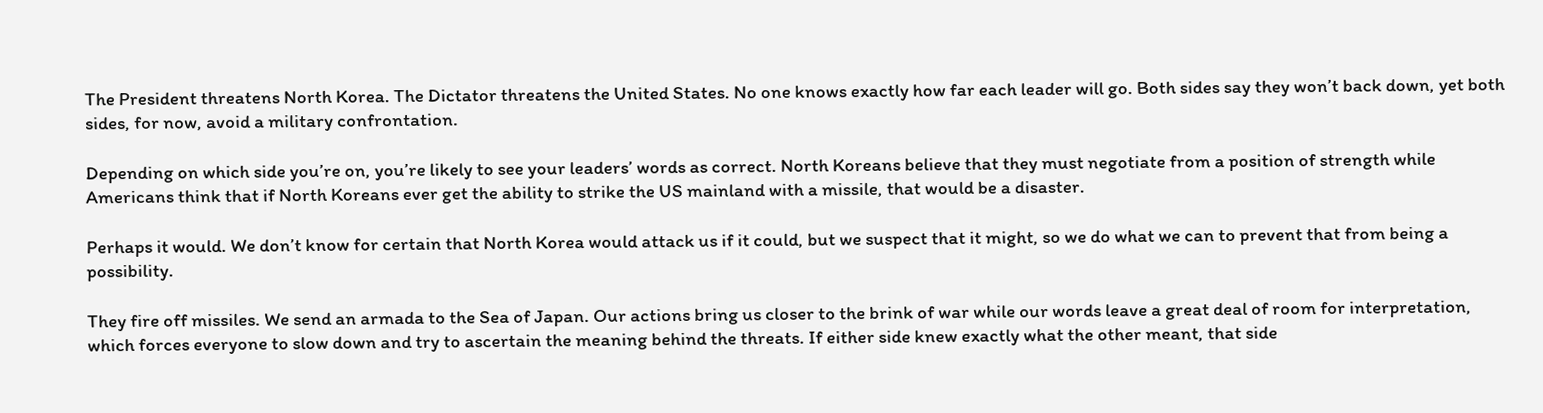The President threatens North Korea. The Dictator threatens the United States. No one knows exactly how far each leader will go. Both sides say they won’t back down, yet both sides, for now, avoid a military confrontation.

Depending on which side you’re on, you’re likely to see your leaders’ words as correct. North Koreans believe that they must negotiate from a position of strength while Americans think that if North Koreans ever get the ability to strike the US mainland with a missile, that would be a disaster.

Perhaps it would. We don’t know for certain that North Korea would attack us if it could, but we suspect that it might, so we do what we can to prevent that from being a possibility.

They fire off missiles. We send an armada to the Sea of Japan. Our actions bring us closer to the brink of war while our words leave a great deal of room for interpretation, which forces everyone to slow down and try to ascertain the meaning behind the threats. If either side knew exactly what the other meant, that side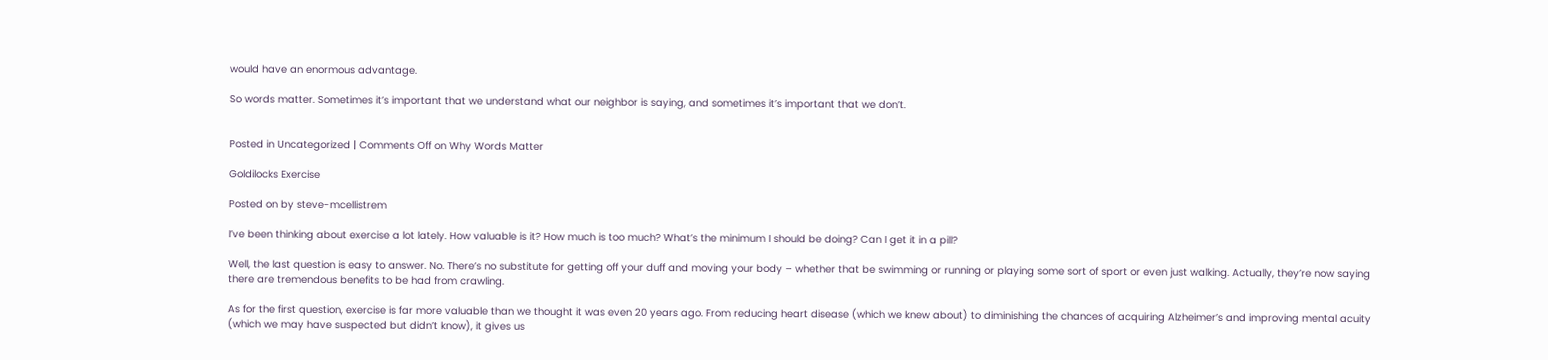would have an enormous advantage.

So words matter. Sometimes it’s important that we understand what our neighbor is saying, and sometimes it’s important that we don’t.


Posted in Uncategorized | Comments Off on Why Words Matter

Goldilocks Exercise

Posted on by steve-mcellistrem

I’ve been thinking about exercise a lot lately. How valuable is it? How much is too much? What’s the minimum I should be doing? Can I get it in a pill?

Well, the last question is easy to answer. No. There’s no substitute for getting off your duff and moving your body – whether that be swimming or running or playing some sort of sport or even just walking. Actually, they’re now saying there are tremendous benefits to be had from crawling.

As for the first question, exercise is far more valuable than we thought it was even 20 years ago. From reducing heart disease (which we knew about) to diminishing the chances of acquiring Alzheimer’s and improving mental acuity (which we may have suspected but didn’t know), it gives us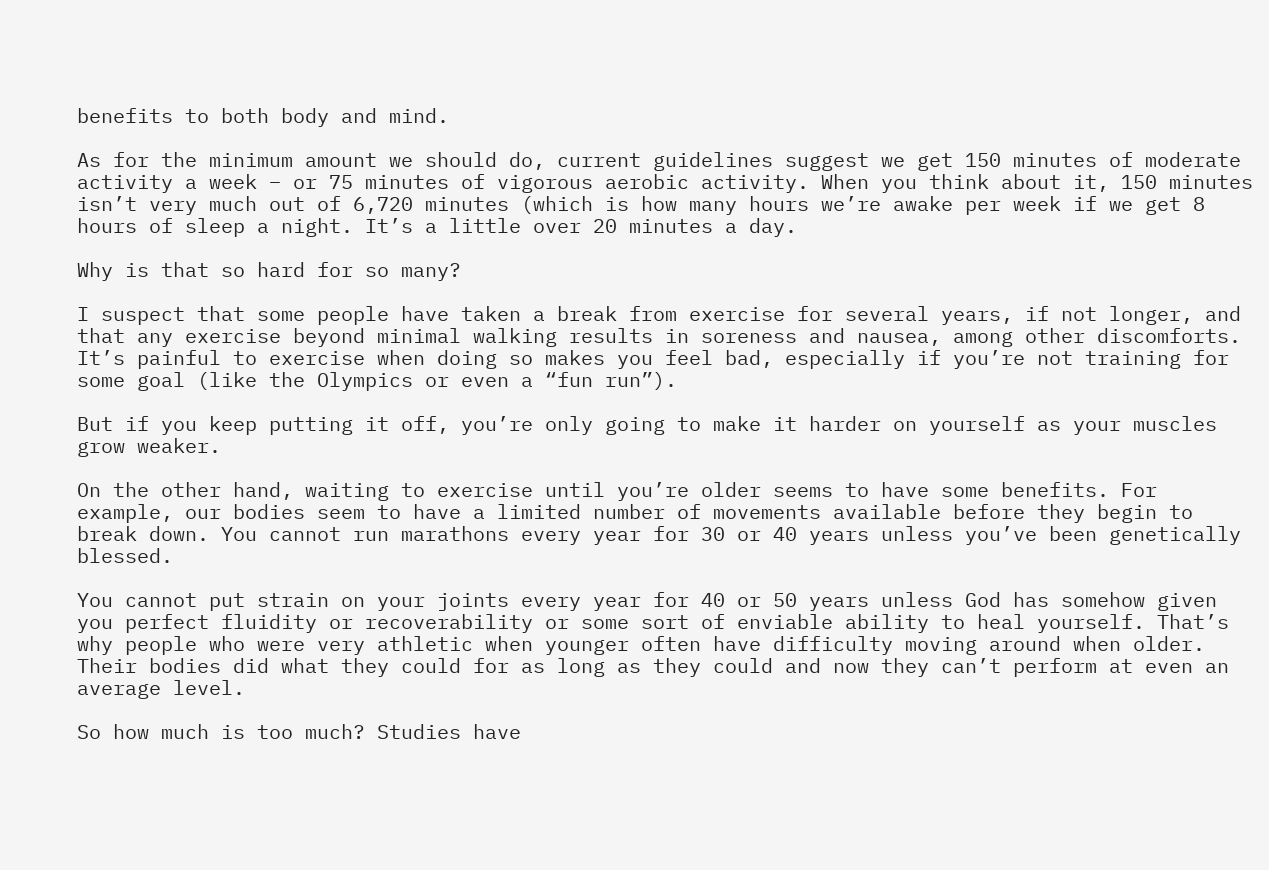benefits to both body and mind.

As for the minimum amount we should do, current guidelines suggest we get 150 minutes of moderate activity a week – or 75 minutes of vigorous aerobic activity. When you think about it, 150 minutes isn’t very much out of 6,720 minutes (which is how many hours we’re awake per week if we get 8 hours of sleep a night. It’s a little over 20 minutes a day.

Why is that so hard for so many?

I suspect that some people have taken a break from exercise for several years, if not longer, and that any exercise beyond minimal walking results in soreness and nausea, among other discomforts. It’s painful to exercise when doing so makes you feel bad, especially if you’re not training for some goal (like the Olympics or even a “fun run”).

But if you keep putting it off, you’re only going to make it harder on yourself as your muscles grow weaker.

On the other hand, waiting to exercise until you’re older seems to have some benefits. For example, our bodies seem to have a limited number of movements available before they begin to break down. You cannot run marathons every year for 30 or 40 years unless you’ve been genetically blessed.

You cannot put strain on your joints every year for 40 or 50 years unless God has somehow given you perfect fluidity or recoverability or some sort of enviable ability to heal yourself. That’s why people who were very athletic when younger often have difficulty moving around when older. Their bodies did what they could for as long as they could and now they can’t perform at even an average level.

So how much is too much? Studies have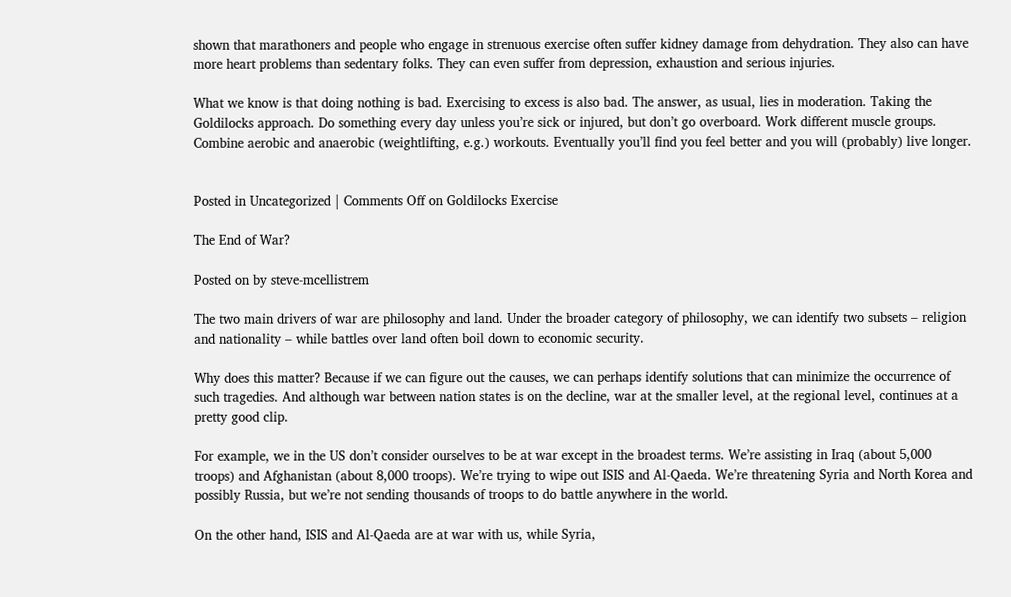shown that marathoners and people who engage in strenuous exercise often suffer kidney damage from dehydration. They also can have more heart problems than sedentary folks. They can even suffer from depression, exhaustion and serious injuries.

What we know is that doing nothing is bad. Exercising to excess is also bad. The answer, as usual, lies in moderation. Taking the Goldilocks approach. Do something every day unless you’re sick or injured, but don’t go overboard. Work different muscle groups. Combine aerobic and anaerobic (weightlifting, e.g.) workouts. Eventually you’ll find you feel better and you will (probably) live longer.


Posted in Uncategorized | Comments Off on Goldilocks Exercise

The End of War?

Posted on by steve-mcellistrem

The two main drivers of war are philosophy and land. Under the broader category of philosophy, we can identify two subsets – religion and nationality – while battles over land often boil down to economic security.

Why does this matter? Because if we can figure out the causes, we can perhaps identify solutions that can minimize the occurrence of such tragedies. And although war between nation states is on the decline, war at the smaller level, at the regional level, continues at a pretty good clip.

For example, we in the US don’t consider ourselves to be at war except in the broadest terms. We’re assisting in Iraq (about 5,000 troops) and Afghanistan (about 8,000 troops). We’re trying to wipe out ISIS and Al-Qaeda. We’re threatening Syria and North Korea and possibly Russia, but we’re not sending thousands of troops to do battle anywhere in the world.

On the other hand, ISIS and Al-Qaeda are at war with us, while Syria,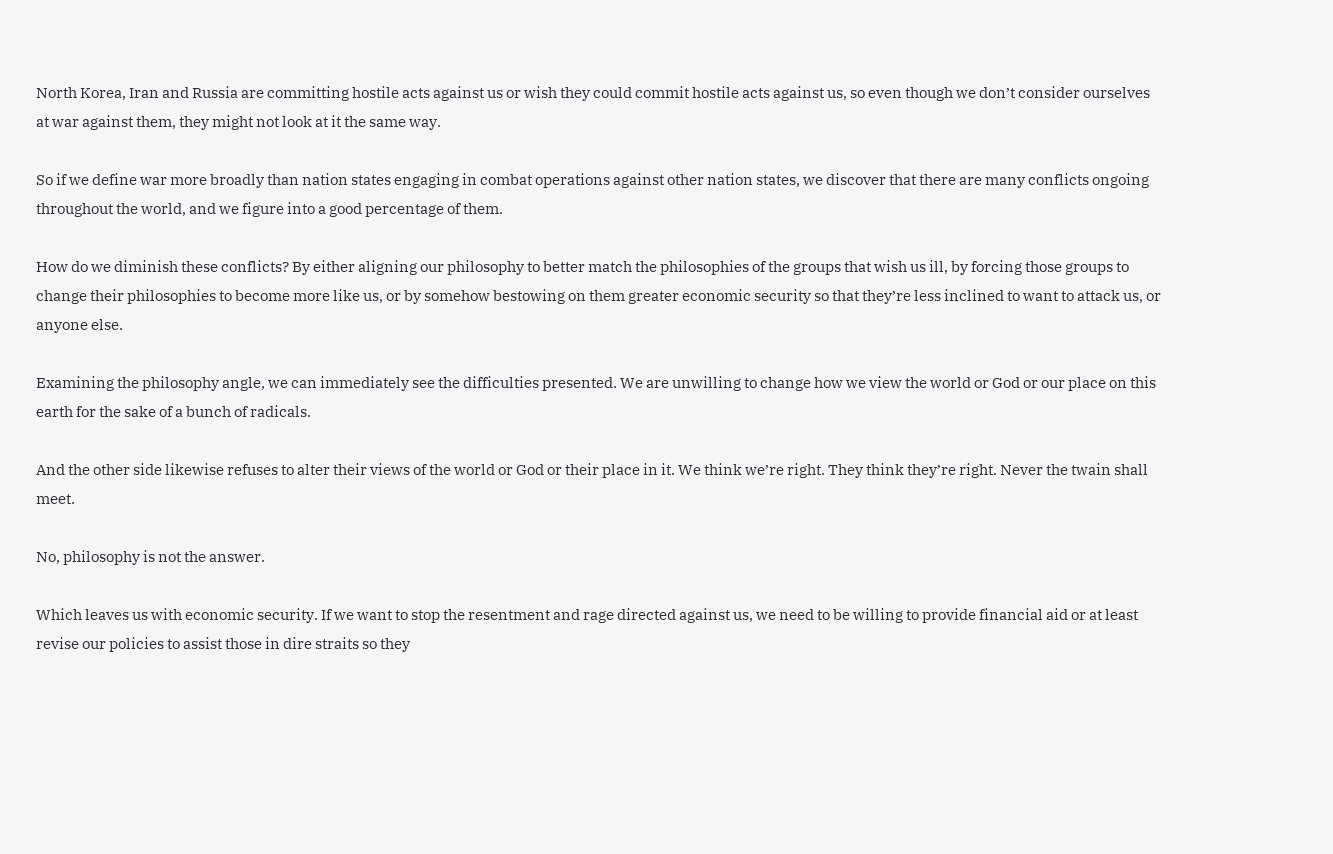North Korea, Iran and Russia are committing hostile acts against us or wish they could commit hostile acts against us, so even though we don’t consider ourselves at war against them, they might not look at it the same way.

So if we define war more broadly than nation states engaging in combat operations against other nation states, we discover that there are many conflicts ongoing throughout the world, and we figure into a good percentage of them.

How do we diminish these conflicts? By either aligning our philosophy to better match the philosophies of the groups that wish us ill, by forcing those groups to change their philosophies to become more like us, or by somehow bestowing on them greater economic security so that they’re less inclined to want to attack us, or anyone else.

Examining the philosophy angle, we can immediately see the difficulties presented. We are unwilling to change how we view the world or God or our place on this earth for the sake of a bunch of radicals.

And the other side likewise refuses to alter their views of the world or God or their place in it. We think we’re right. They think they’re right. Never the twain shall meet.

No, philosophy is not the answer.

Which leaves us with economic security. If we want to stop the resentment and rage directed against us, we need to be willing to provide financial aid or at least revise our policies to assist those in dire straits so they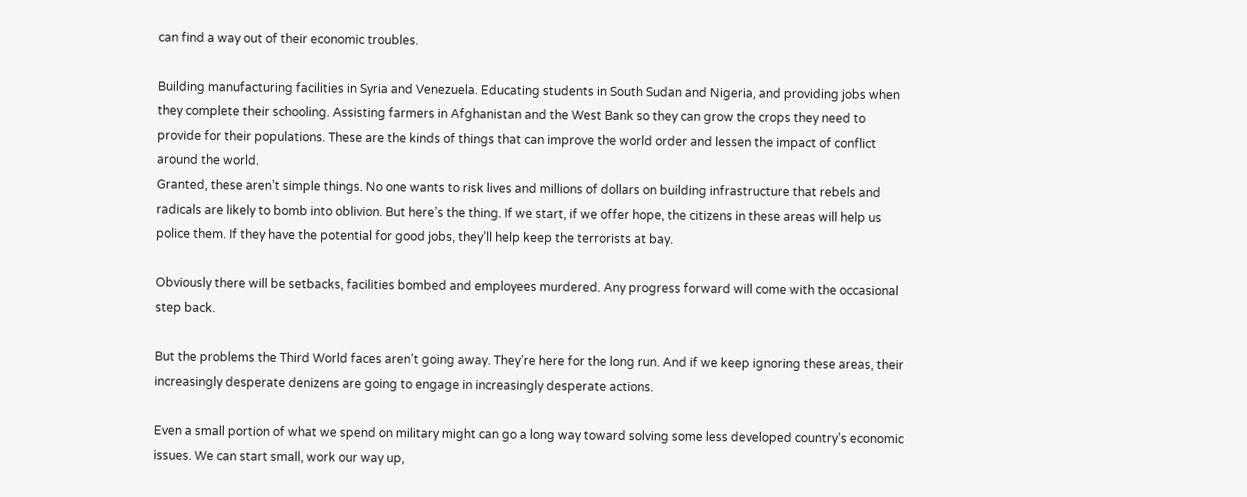can find a way out of their economic troubles.

Building manufacturing facilities in Syria and Venezuela. Educating students in South Sudan and Nigeria, and providing jobs when they complete their schooling. Assisting farmers in Afghanistan and the West Bank so they can grow the crops they need to provide for their populations. These are the kinds of things that can improve the world order and lessen the impact of conflict around the world.
Granted, these aren’t simple things. No one wants to risk lives and millions of dollars on building infrastructure that rebels and radicals are likely to bomb into oblivion. But here’s the thing. If we start, if we offer hope, the citizens in these areas will help us police them. If they have the potential for good jobs, they’ll help keep the terrorists at bay.

Obviously there will be setbacks, facilities bombed and employees murdered. Any progress forward will come with the occasional step back.

But the problems the Third World faces aren’t going away. They’re here for the long run. And if we keep ignoring these areas, their increasingly desperate denizens are going to engage in increasingly desperate actions.

Even a small portion of what we spend on military might can go a long way toward solving some less developed country’s economic issues. We can start small, work our way up,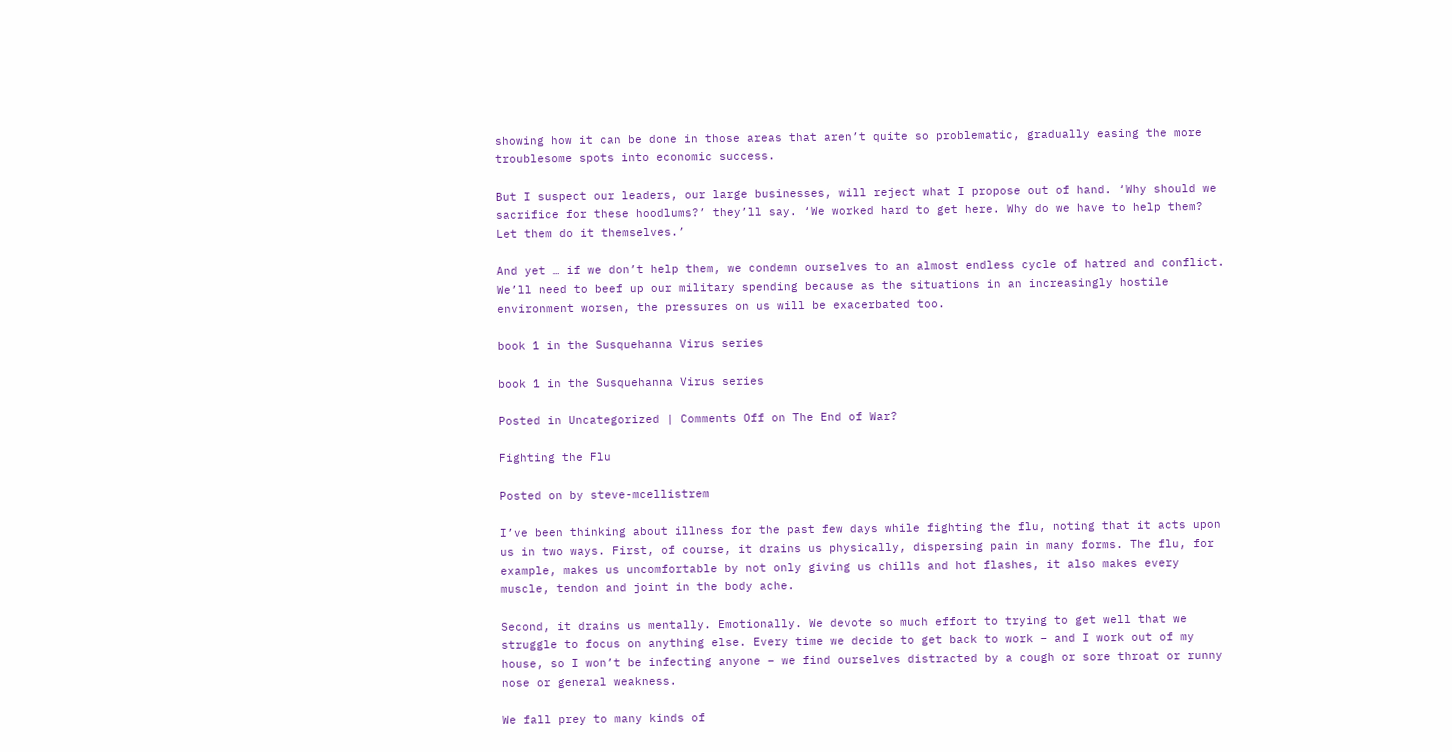showing how it can be done in those areas that aren’t quite so problematic, gradually easing the more troublesome spots into economic success.

But I suspect our leaders, our large businesses, will reject what I propose out of hand. ‘Why should we sacrifice for these hoodlums?’ they’ll say. ‘We worked hard to get here. Why do we have to help them? Let them do it themselves.’

And yet … if we don’t help them, we condemn ourselves to an almost endless cycle of hatred and conflict. We’ll need to beef up our military spending because as the situations in an increasingly hostile environment worsen, the pressures on us will be exacerbated too.

book 1 in the Susquehanna Virus series

book 1 in the Susquehanna Virus series

Posted in Uncategorized | Comments Off on The End of War?

Fighting the Flu

Posted on by steve-mcellistrem

I’ve been thinking about illness for the past few days while fighting the flu, noting that it acts upon us in two ways. First, of course, it drains us physically, dispersing pain in many forms. The flu, for example, makes us uncomfortable by not only giving us chills and hot flashes, it also makes every muscle, tendon and joint in the body ache.

Second, it drains us mentally. Emotionally. We devote so much effort to trying to get well that we struggle to focus on anything else. Every time we decide to get back to work – and I work out of my house, so I won’t be infecting anyone – we find ourselves distracted by a cough or sore throat or runny nose or general weakness.

We fall prey to many kinds of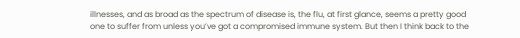illnesses, and as broad as the spectrum of disease is, the flu, at first glance, seems a pretty good one to suffer from unless you’ve got a compromised immune system. But then I think back to the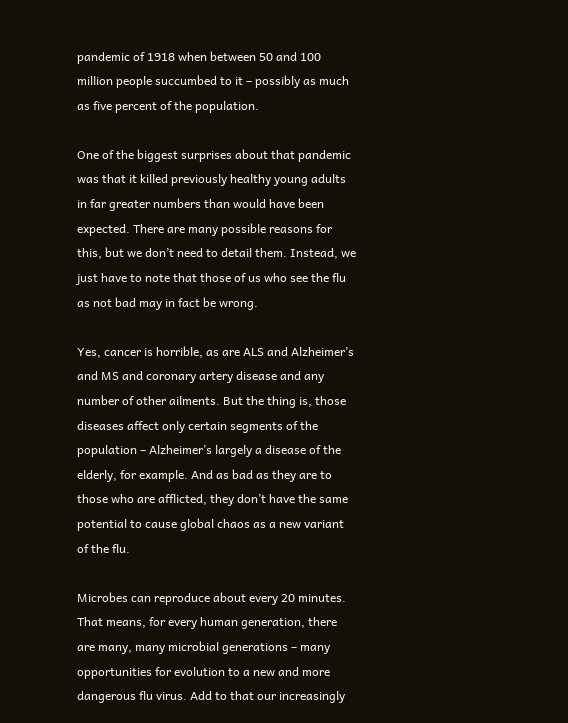pandemic of 1918 when between 50 and 100 million people succumbed to it – possibly as much as five percent of the population.

One of the biggest surprises about that pandemic was that it killed previously healthy young adults in far greater numbers than would have been expected. There are many possible reasons for this, but we don’t need to detail them. Instead, we just have to note that those of us who see the flu as not bad may in fact be wrong.

Yes, cancer is horrible, as are ALS and Alzheimer’s and MS and coronary artery disease and any number of other ailments. But the thing is, those diseases affect only certain segments of the population – Alzheimer’s largely a disease of the elderly, for example. And as bad as they are to those who are afflicted, they don’t have the same potential to cause global chaos as a new variant of the flu.

Microbes can reproduce about every 20 minutes. That means, for every human generation, there are many, many microbial generations – many opportunities for evolution to a new and more dangerous flu virus. Add to that our increasingly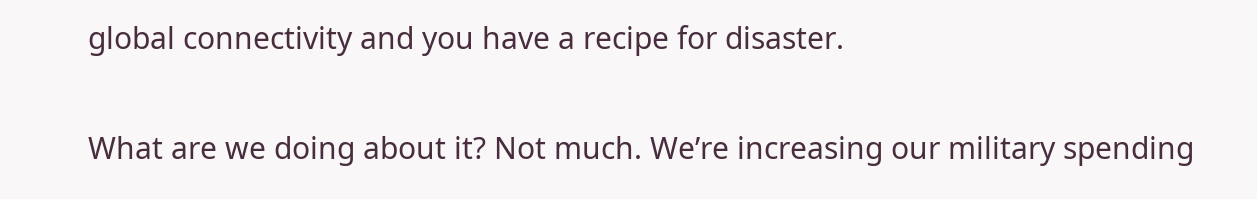global connectivity and you have a recipe for disaster.

What are we doing about it? Not much. We’re increasing our military spending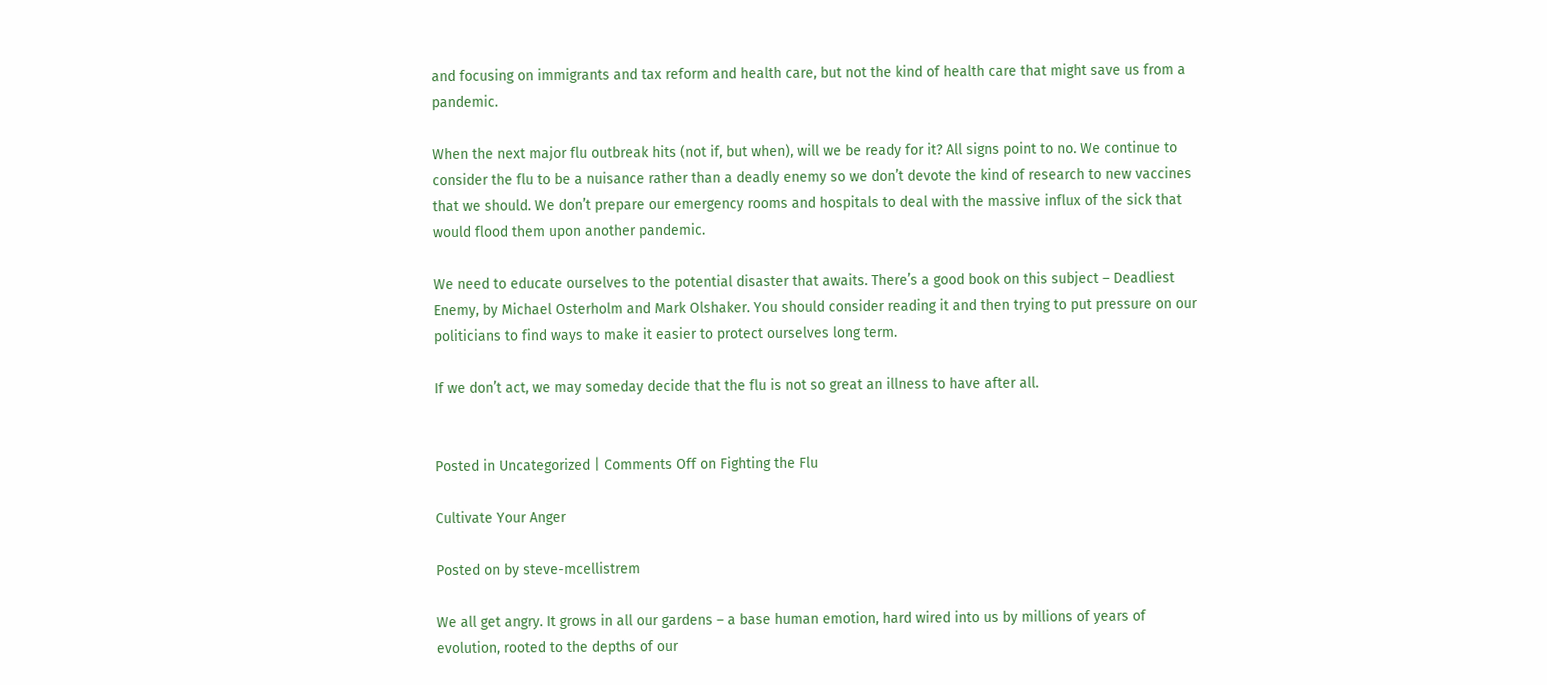and focusing on immigrants and tax reform and health care, but not the kind of health care that might save us from a pandemic.

When the next major flu outbreak hits (not if, but when), will we be ready for it? All signs point to no. We continue to consider the flu to be a nuisance rather than a deadly enemy so we don’t devote the kind of research to new vaccines that we should. We don’t prepare our emergency rooms and hospitals to deal with the massive influx of the sick that would flood them upon another pandemic.

We need to educate ourselves to the potential disaster that awaits. There’s a good book on this subject – Deadliest Enemy, by Michael Osterholm and Mark Olshaker. You should consider reading it and then trying to put pressure on our politicians to find ways to make it easier to protect ourselves long term.

If we don’t act, we may someday decide that the flu is not so great an illness to have after all.


Posted in Uncategorized | Comments Off on Fighting the Flu

Cultivate Your Anger

Posted on by steve-mcellistrem

We all get angry. It grows in all our gardens – a base human emotion, hard wired into us by millions of years of evolution, rooted to the depths of our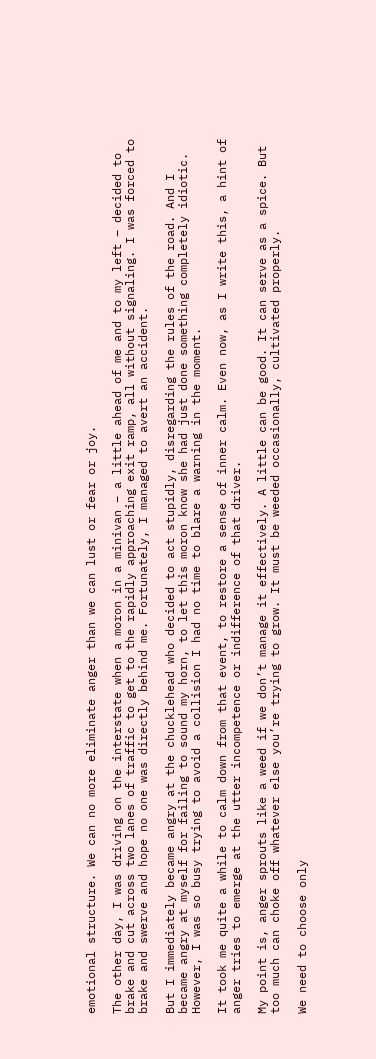emotional structure. We can no more eliminate anger than we can lust or fear or joy.

The other day, I was driving on the interstate when a moron in a minivan – a little ahead of me and to my left – decided to brake and cut across two lanes of traffic to get to the rapidly approaching exit ramp, all without signaling. I was forced to brake and swerve and hope no one was directly behind me. Fortunately, I managed to avert an accident.

But I immediately became angry at the chucklehead who decided to act stupidly, disregarding the rules of the road. And I became angry at myself for failing to sound my horn, to let this moron know she had just done something completely idiotic. However, I was so busy trying to avoid a collision I had no time to blare a warning in the moment.

It took me quite a while to calm down from that event, to restore a sense of inner calm. Even now, as I write this, a hint of anger tries to emerge at the utter incompetence or indifference of that driver.

My point is, anger sprouts like a weed if we don’t manage it effectively. A little can be good. It can serve as a spice. But too much can choke off whatever else you’re trying to grow. It must be weeded occasionally, cultivated properly.

We need to choose only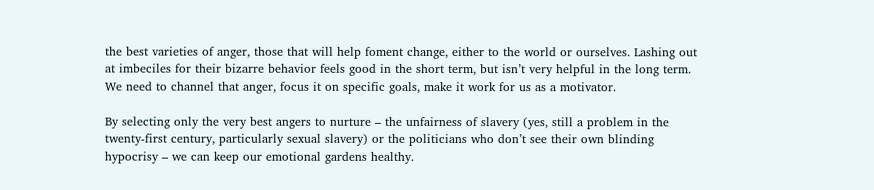the best varieties of anger, those that will help foment change, either to the world or ourselves. Lashing out at imbeciles for their bizarre behavior feels good in the short term, but isn’t very helpful in the long term. We need to channel that anger, focus it on specific goals, make it work for us as a motivator.

By selecting only the very best angers to nurture – the unfairness of slavery (yes, still a problem in the twenty-first century, particularly sexual slavery) or the politicians who don’t see their own blinding hypocrisy – we can keep our emotional gardens healthy.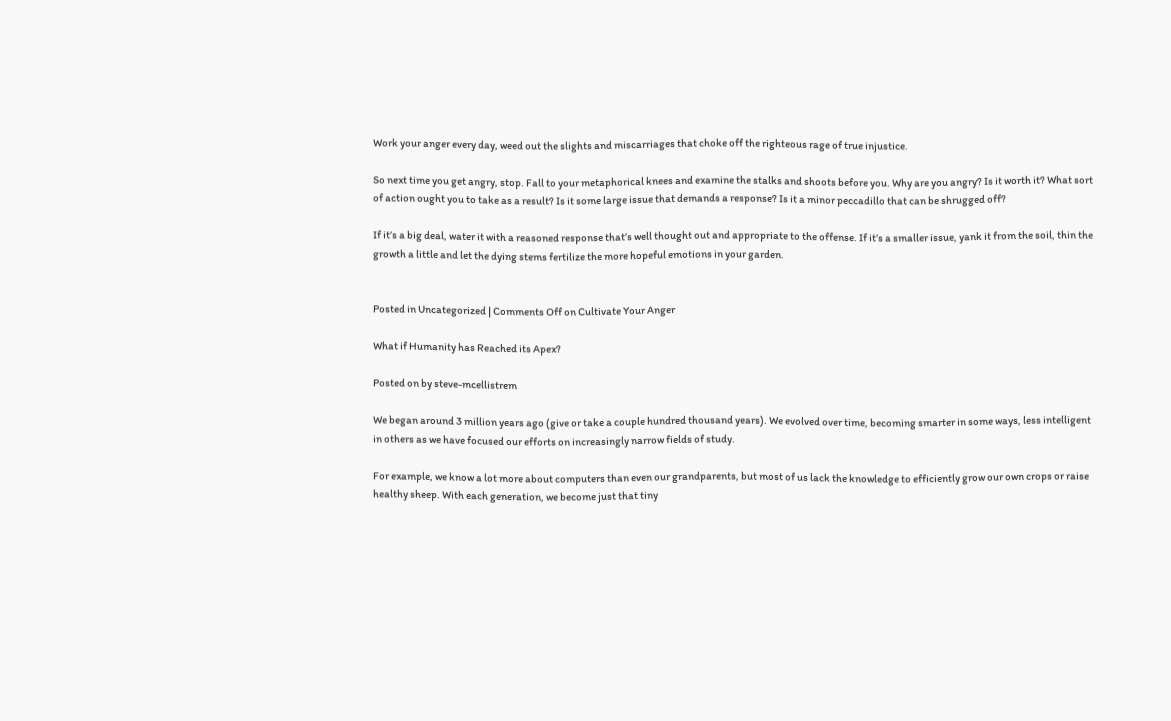Work your anger every day, weed out the slights and miscarriages that choke off the righteous rage of true injustice.

So next time you get angry, stop. Fall to your metaphorical knees and examine the stalks and shoots before you. Why are you angry? Is it worth it? What sort of action ought you to take as a result? Is it some large issue that demands a response? Is it a minor peccadillo that can be shrugged off?

If it’s a big deal, water it with a reasoned response that’s well thought out and appropriate to the offense. If it’s a smaller issue, yank it from the soil, thin the growth a little and let the dying stems fertilize the more hopeful emotions in your garden.


Posted in Uncategorized | Comments Off on Cultivate Your Anger

What if Humanity has Reached its Apex?

Posted on by steve-mcellistrem

We began around 3 million years ago (give or take a couple hundred thousand years). We evolved over time, becoming smarter in some ways, less intelligent in others as we have focused our efforts on increasingly narrow fields of study.

For example, we know a lot more about computers than even our grandparents, but most of us lack the knowledge to efficiently grow our own crops or raise healthy sheep. With each generation, we become just that tiny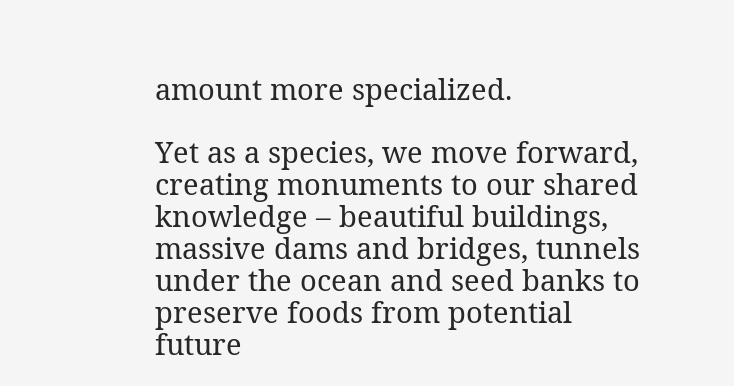amount more specialized.

Yet as a species, we move forward, creating monuments to our shared knowledge – beautiful buildings, massive dams and bridges, tunnels under the ocean and seed banks to preserve foods from potential future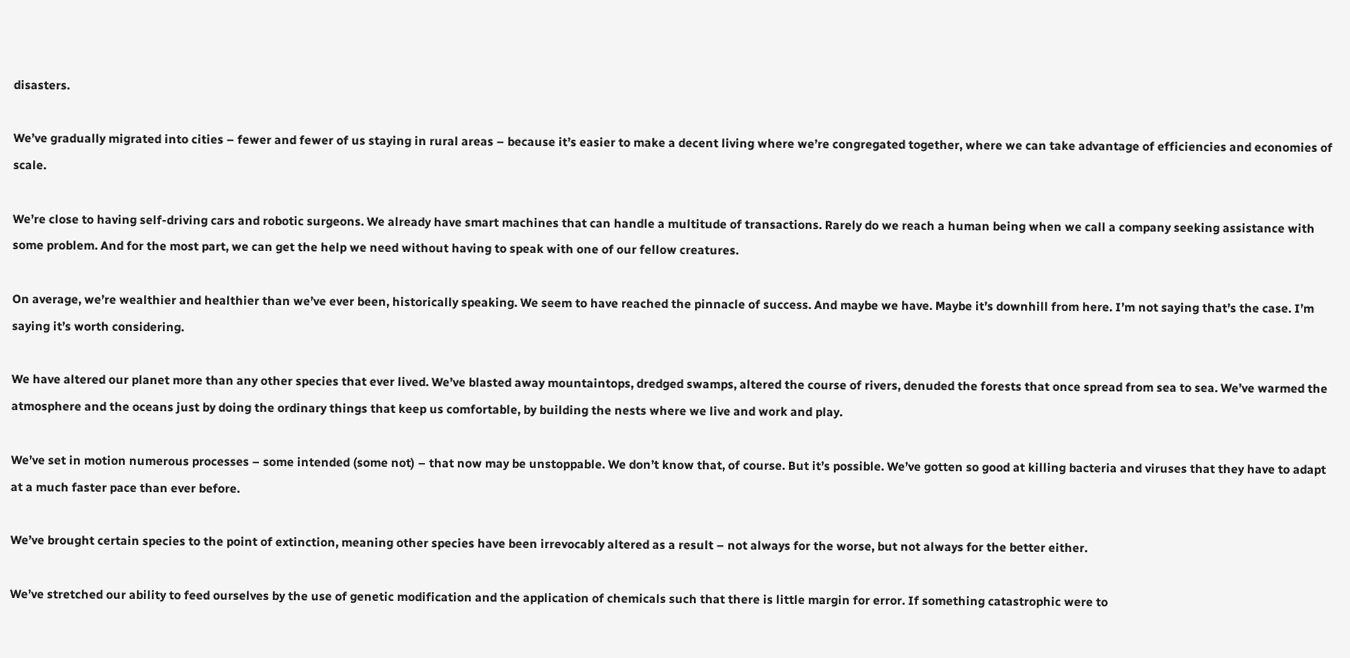disasters.

We’ve gradually migrated into cities – fewer and fewer of us staying in rural areas – because it’s easier to make a decent living where we’re congregated together, where we can take advantage of efficiencies and economies of scale.

We’re close to having self-driving cars and robotic surgeons. We already have smart machines that can handle a multitude of transactions. Rarely do we reach a human being when we call a company seeking assistance with some problem. And for the most part, we can get the help we need without having to speak with one of our fellow creatures.

On average, we’re wealthier and healthier than we’ve ever been, historically speaking. We seem to have reached the pinnacle of success. And maybe we have. Maybe it’s downhill from here. I’m not saying that’s the case. I’m saying it’s worth considering.

We have altered our planet more than any other species that ever lived. We’ve blasted away mountaintops, dredged swamps, altered the course of rivers, denuded the forests that once spread from sea to sea. We’ve warmed the atmosphere and the oceans just by doing the ordinary things that keep us comfortable, by building the nests where we live and work and play.

We’ve set in motion numerous processes – some intended (some not) – that now may be unstoppable. We don’t know that, of course. But it’s possible. We’ve gotten so good at killing bacteria and viruses that they have to adapt at a much faster pace than ever before.

We’ve brought certain species to the point of extinction, meaning other species have been irrevocably altered as a result – not always for the worse, but not always for the better either.

We’ve stretched our ability to feed ourselves by the use of genetic modification and the application of chemicals such that there is little margin for error. If something catastrophic were to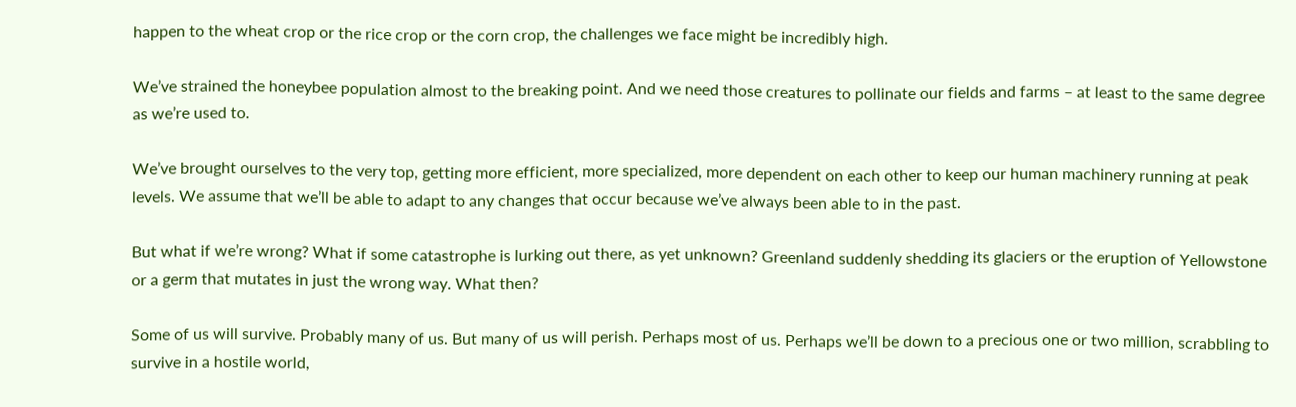happen to the wheat crop or the rice crop or the corn crop, the challenges we face might be incredibly high.

We’ve strained the honeybee population almost to the breaking point. And we need those creatures to pollinate our fields and farms – at least to the same degree as we’re used to.

We’ve brought ourselves to the very top, getting more efficient, more specialized, more dependent on each other to keep our human machinery running at peak levels. We assume that we’ll be able to adapt to any changes that occur because we’ve always been able to in the past.

But what if we’re wrong? What if some catastrophe is lurking out there, as yet unknown? Greenland suddenly shedding its glaciers or the eruption of Yellowstone or a germ that mutates in just the wrong way. What then?

Some of us will survive. Probably many of us. But many of us will perish. Perhaps most of us. Perhaps we’ll be down to a precious one or two million, scrabbling to survive in a hostile world,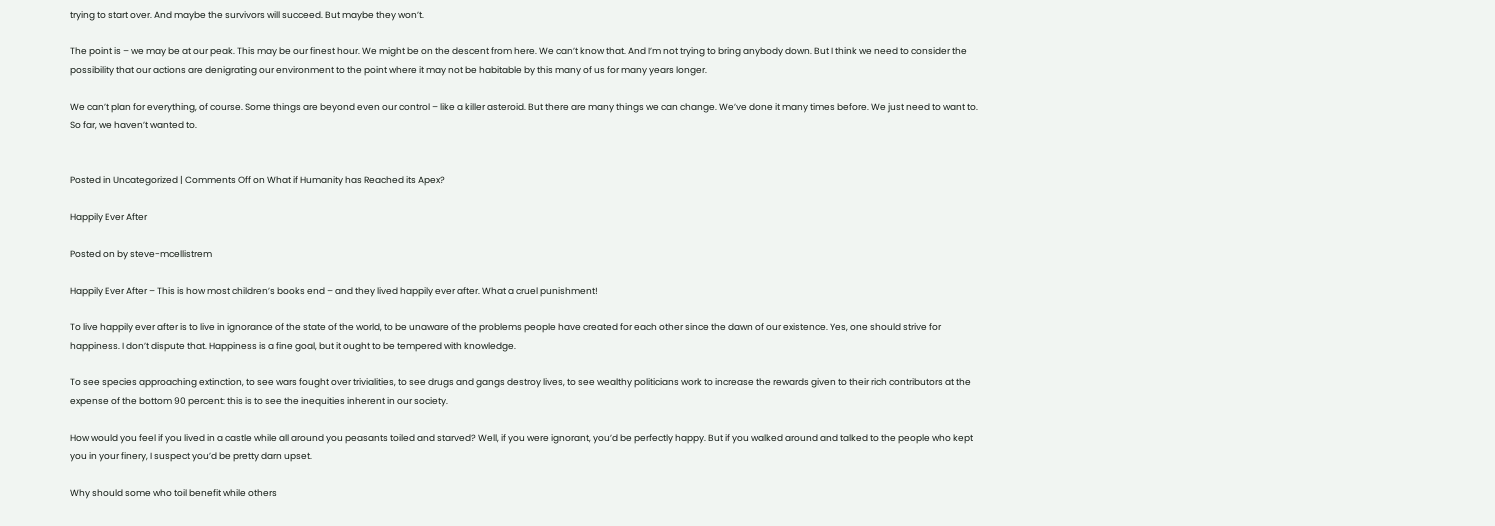trying to start over. And maybe the survivors will succeed. But maybe they won’t.

The point is – we may be at our peak. This may be our finest hour. We might be on the descent from here. We can’t know that. And I’m not trying to bring anybody down. But I think we need to consider the possibility that our actions are denigrating our environment to the point where it may not be habitable by this many of us for many years longer.

We can’t plan for everything, of course. Some things are beyond even our control – like a killer asteroid. But there are many things we can change. We’ve done it many times before. We just need to want to. So far, we haven’t wanted to.


Posted in Uncategorized | Comments Off on What if Humanity has Reached its Apex?

Happily Ever After

Posted on by steve-mcellistrem

Happily Ever After – This is how most children’s books end – and they lived happily ever after. What a cruel punishment!

To live happily ever after is to live in ignorance of the state of the world, to be unaware of the problems people have created for each other since the dawn of our existence. Yes, one should strive for happiness. I don’t dispute that. Happiness is a fine goal, but it ought to be tempered with knowledge.

To see species approaching extinction, to see wars fought over trivialities, to see drugs and gangs destroy lives, to see wealthy politicians work to increase the rewards given to their rich contributors at the expense of the bottom 90 percent: this is to see the inequities inherent in our society.

How would you feel if you lived in a castle while all around you peasants toiled and starved? Well, if you were ignorant, you’d be perfectly happy. But if you walked around and talked to the people who kept you in your finery, I suspect you’d be pretty darn upset.

Why should some who toil benefit while others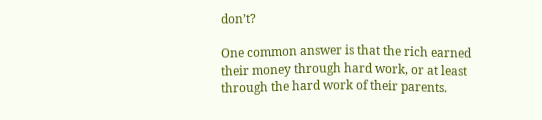don’t?

One common answer is that the rich earned their money through hard work, or at least through the hard work of their parents.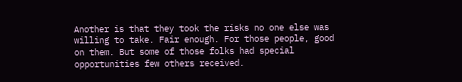Another is that they took the risks no one else was willing to take. Fair enough. For those people, good on them. But some of those folks had special opportunities few others received.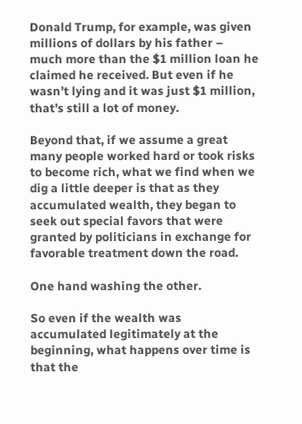Donald Trump, for example, was given millions of dollars by his father – much more than the $1 million loan he claimed he received. But even if he wasn’t lying and it was just $1 million, that’s still a lot of money.

Beyond that, if we assume a great many people worked hard or took risks to become rich, what we find when we dig a little deeper is that as they accumulated wealth, they began to seek out special favors that were granted by politicians in exchange for favorable treatment down the road.

One hand washing the other.

So even if the wealth was accumulated legitimately at the beginning, what happens over time is that the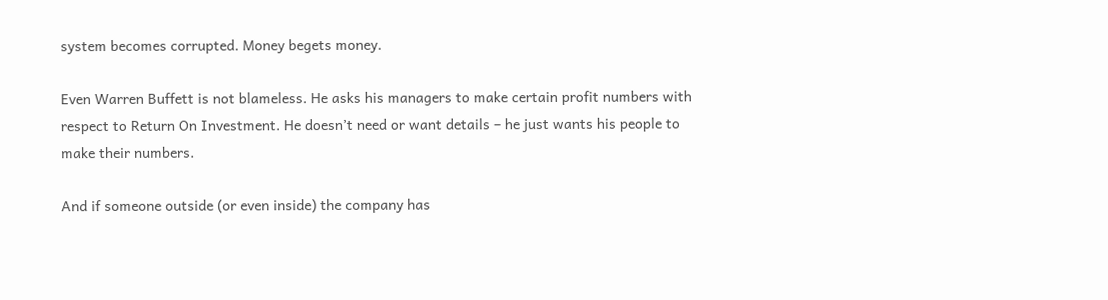system becomes corrupted. Money begets money.

Even Warren Buffett is not blameless. He asks his managers to make certain profit numbers with respect to Return On Investment. He doesn’t need or want details – he just wants his people to make their numbers.

And if someone outside (or even inside) the company has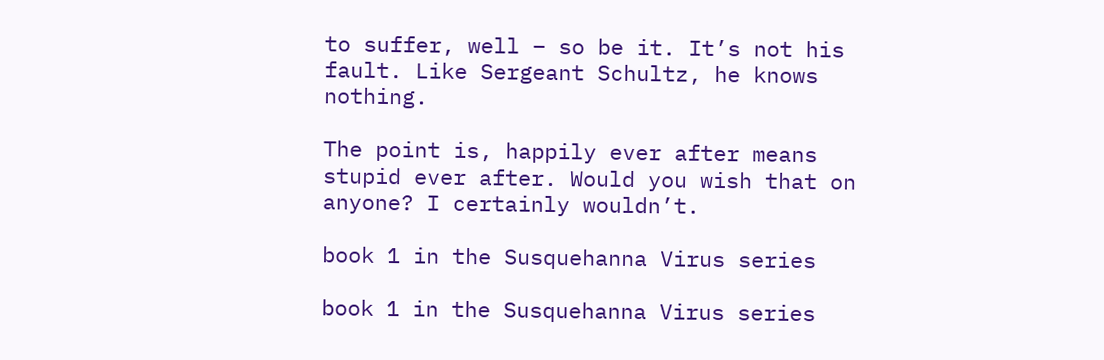to suffer, well – so be it. It’s not his fault. Like Sergeant Schultz, he knows nothing.

The point is, happily ever after means stupid ever after. Would you wish that on anyone? I certainly wouldn’t.

book 1 in the Susquehanna Virus series

book 1 in the Susquehanna Virus series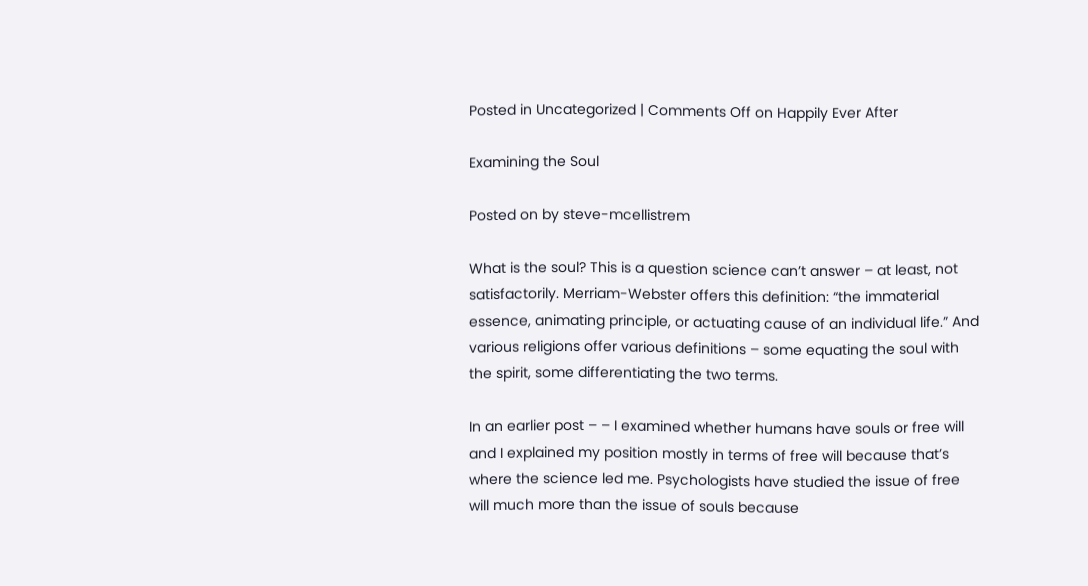Posted in Uncategorized | Comments Off on Happily Ever After

Examining the Soul

Posted on by steve-mcellistrem

What is the soul? This is a question science can’t answer – at least, not satisfactorily. Merriam-Webster offers this definition: “the immaterial essence, animating principle, or actuating cause of an individual life.” And various religions offer various definitions – some equating the soul with the spirit, some differentiating the two terms.

In an earlier post – – I examined whether humans have souls or free will and I explained my position mostly in terms of free will because that’s where the science led me. Psychologists have studied the issue of free will much more than the issue of souls because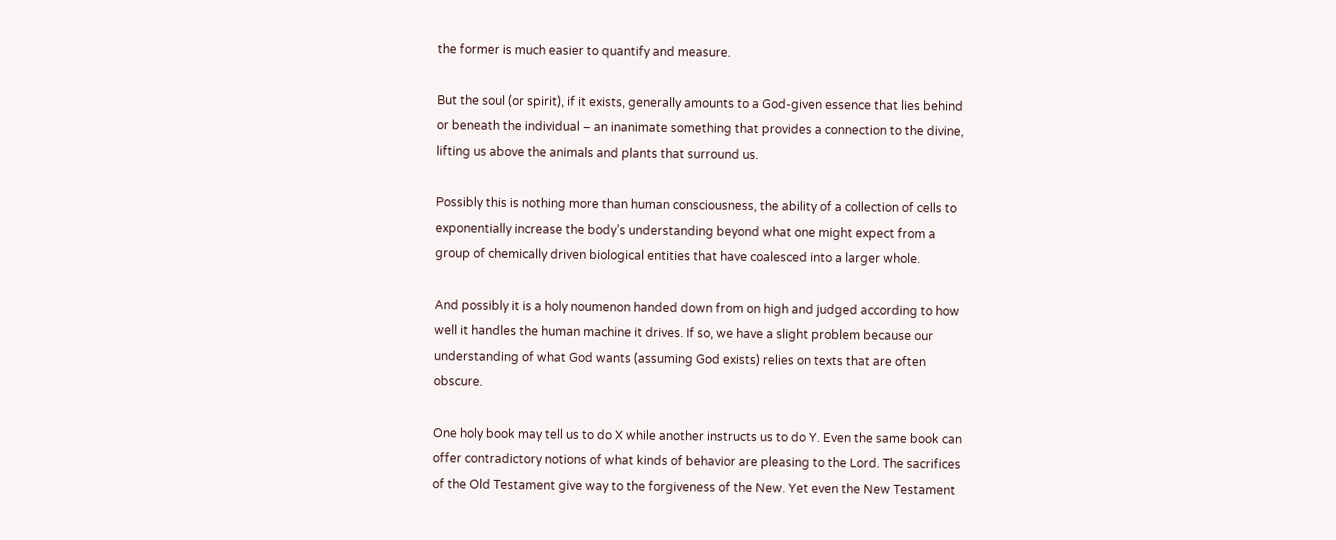the former is much easier to quantify and measure.

But the soul (or spirit), if it exists, generally amounts to a God-given essence that lies behind or beneath the individual – an inanimate something that provides a connection to the divine, lifting us above the animals and plants that surround us.

Possibly this is nothing more than human consciousness, the ability of a collection of cells to exponentially increase the body’s understanding beyond what one might expect from a group of chemically driven biological entities that have coalesced into a larger whole.

And possibly it is a holy noumenon handed down from on high and judged according to how well it handles the human machine it drives. If so, we have a slight problem because our understanding of what God wants (assuming God exists) relies on texts that are often obscure.

One holy book may tell us to do X while another instructs us to do Y. Even the same book can offer contradictory notions of what kinds of behavior are pleasing to the Lord. The sacrifices of the Old Testament give way to the forgiveness of the New. Yet even the New Testament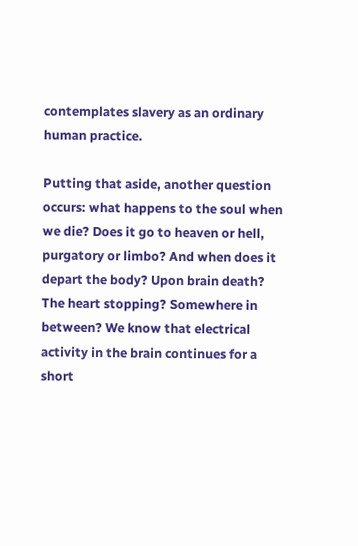contemplates slavery as an ordinary human practice.

Putting that aside, another question occurs: what happens to the soul when we die? Does it go to heaven or hell, purgatory or limbo? And when does it depart the body? Upon brain death? The heart stopping? Somewhere in between? We know that electrical activity in the brain continues for a short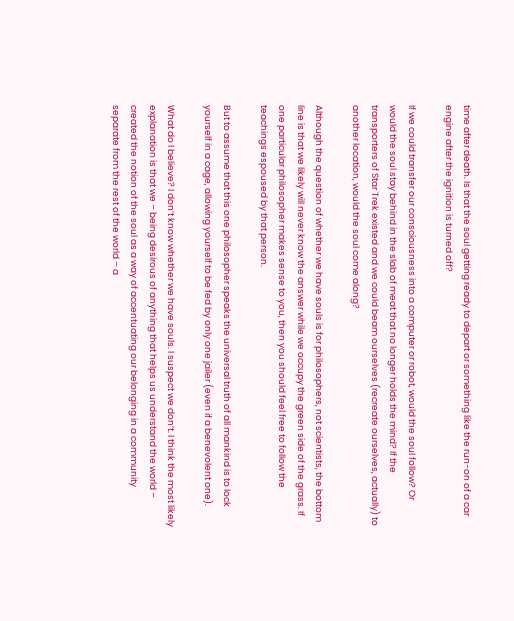time after death. Is that the soul getting ready to depart or something like the run-on of a car engine after the ignition is turned off?

If we could transfer our consciousness into a computer or robot, would the soul follow? Or would the soul stay behind in the slab of meat that no longer holds the mind? If the transporters of Star Trek existed and we could beam ourselves (recreate ourselves, actually) to another location, would the soul come along?

Although the question of whether we have souls is for philosophers, not scientists, the bottom line is that we likely will never know the answer while we occupy the green side of the grass. If one particular philosopher makes sense to you, then you should feel free to follow the teachings espoused by that person.

But to assume that this one philosopher speaks the universal truth of all mankind is to lock yourself in a cage, allowing yourself to be fed by only one jailer (even if a benevolent one).

What do I believe? I don’t know whether we have souls. I suspect we don’t. I think the most likely explanation is that we – being desirous of anything that helps us understand the world – created the notion of the soul as a way of accentuating our belonging in a community separate from the rest of the world – a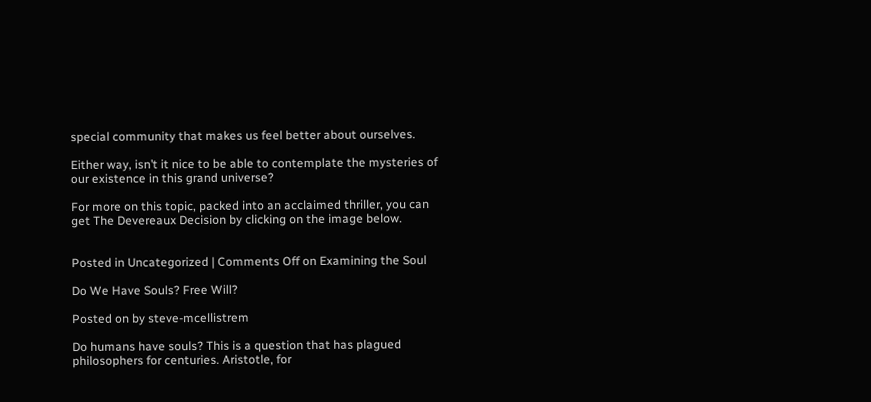special community that makes us feel better about ourselves.

Either way, isn’t it nice to be able to contemplate the mysteries of our existence in this grand universe?

For more on this topic, packed into an acclaimed thriller, you can get The Devereaux Decision by clicking on the image below.


Posted in Uncategorized | Comments Off on Examining the Soul

Do We Have Souls? Free Will?

Posted on by steve-mcellistrem

Do humans have souls? This is a question that has plagued philosophers for centuries. Aristotle, for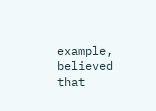example, believed that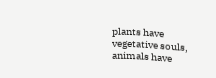plants have vegetative souls, animals have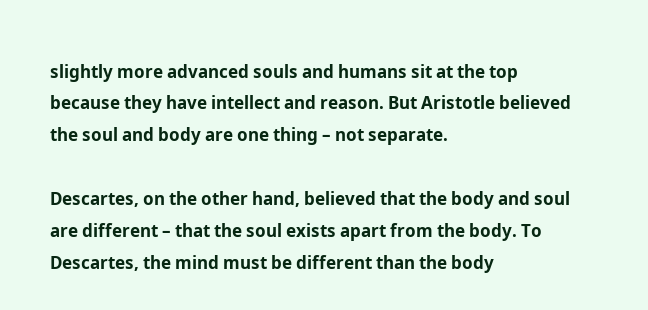slightly more advanced souls and humans sit at the top because they have intellect and reason. But Aristotle believed the soul and body are one thing – not separate.

Descartes, on the other hand, believed that the body and soul are different – that the soul exists apart from the body. To Descartes, the mind must be different than the body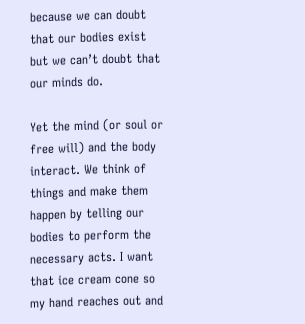because we can doubt that our bodies exist but we can’t doubt that our minds do.

Yet the mind (or soul or free will) and the body interact. We think of things and make them happen by telling our bodies to perform the necessary acts. I want that ice cream cone so my hand reaches out and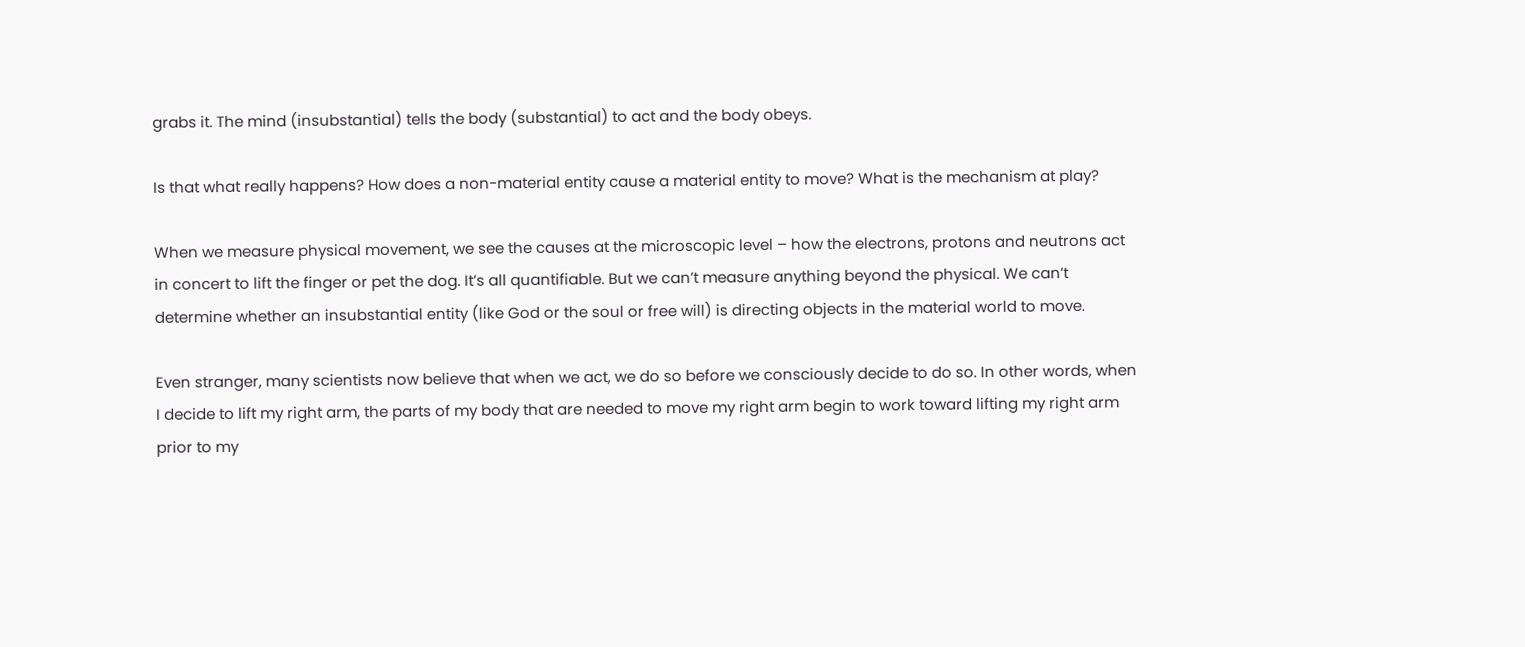grabs it. The mind (insubstantial) tells the body (substantial) to act and the body obeys.

Is that what really happens? How does a non-material entity cause a material entity to move? What is the mechanism at play?

When we measure physical movement, we see the causes at the microscopic level – how the electrons, protons and neutrons act in concert to lift the finger or pet the dog. It’s all quantifiable. But we can’t measure anything beyond the physical. We can’t determine whether an insubstantial entity (like God or the soul or free will) is directing objects in the material world to move.

Even stranger, many scientists now believe that when we act, we do so before we consciously decide to do so. In other words, when I decide to lift my right arm, the parts of my body that are needed to move my right arm begin to work toward lifting my right arm prior to my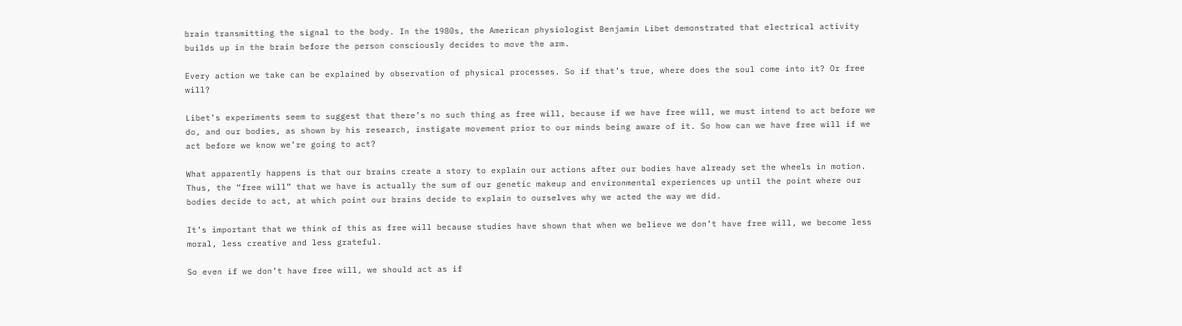brain transmitting the signal to the body. In the 1980s, the American physiologist Benjamin Libet demonstrated that electrical activity builds up in the brain before the person consciously decides to move the arm.

Every action we take can be explained by observation of physical processes. So if that’s true, where does the soul come into it? Or free will?

Libet’s experiments seem to suggest that there’s no such thing as free will, because if we have free will, we must intend to act before we do, and our bodies, as shown by his research, instigate movement prior to our minds being aware of it. So how can we have free will if we act before we know we’re going to act?

What apparently happens is that our brains create a story to explain our actions after our bodies have already set the wheels in motion. Thus, the “free will” that we have is actually the sum of our genetic makeup and environmental experiences up until the point where our bodies decide to act, at which point our brains decide to explain to ourselves why we acted the way we did.

It’s important that we think of this as free will because studies have shown that when we believe we don’t have free will, we become less moral, less creative and less grateful.

So even if we don’t have free will, we should act as if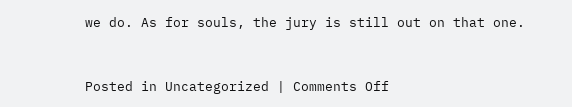we do. As for souls, the jury is still out on that one.


Posted in Uncategorized | Comments Off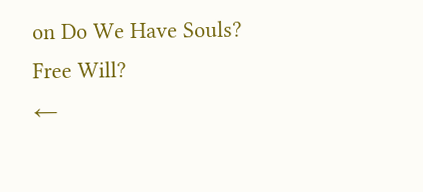on Do We Have Souls? Free Will?
←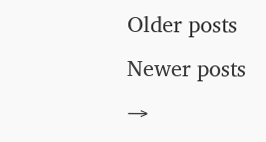Older posts Newer posts →